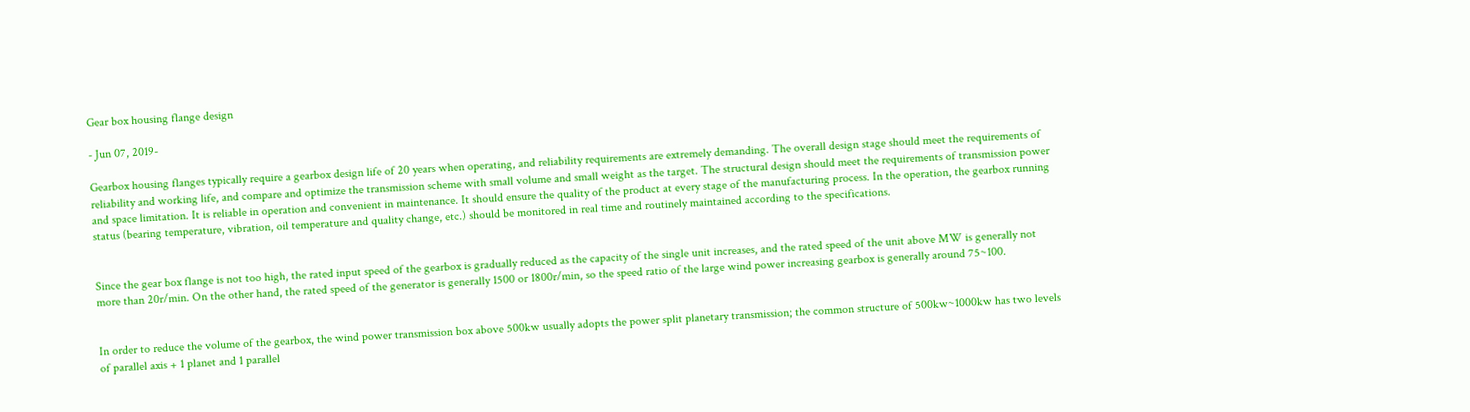Gear box housing flange design

- Jun 07, 2019-

Gearbox housing flanges typically require a gearbox design life of 20 years when operating, and reliability requirements are extremely demanding. The overall design stage should meet the requirements of reliability and working life, and compare and optimize the transmission scheme with small volume and small weight as the target. The structural design should meet the requirements of transmission power and space limitation. It is reliable in operation and convenient in maintenance. It should ensure the quality of the product at every stage of the manufacturing process. In the operation, the gearbox running status (bearing temperature, vibration, oil temperature and quality change, etc.) should be monitored in real time and routinely maintained according to the specifications.


Since the gear box flange is not too high, the rated input speed of the gearbox is gradually reduced as the capacity of the single unit increases, and the rated speed of the unit above MW is generally not more than 20r/min. On the other hand, the rated speed of the generator is generally 1500 or 1800r/min, so the speed ratio of the large wind power increasing gearbox is generally around 75~100.


In order to reduce the volume of the gearbox, the wind power transmission box above 500kw usually adopts the power split planetary transmission; the common structure of 500kw~1000kw has two levels of parallel axis + 1 planet and 1 parallel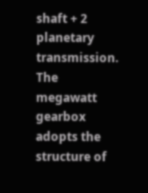shaft + 2 planetary transmission. The megawatt gearbox adopts the structure of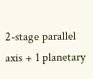2-stage parallel axis + 1 planetary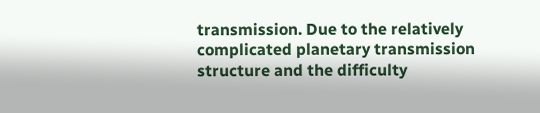transmission. Due to the relatively complicated planetary transmission structure and the difficulty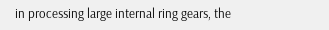in processing large internal ring gears, the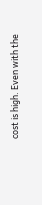cost is high. Even with the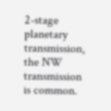2-stage planetary transmission, the NW transmission is common.